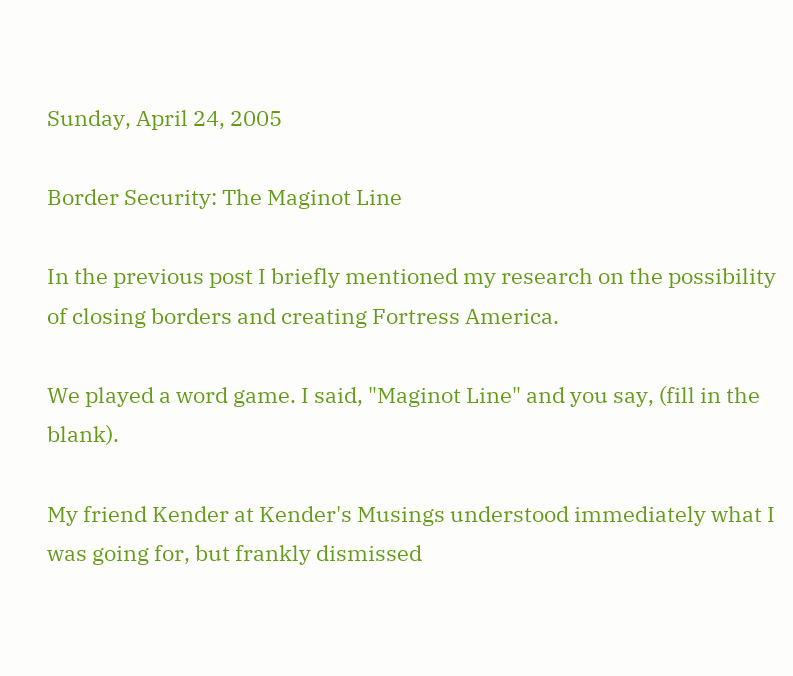Sunday, April 24, 2005

Border Security: The Maginot Line

In the previous post I briefly mentioned my research on the possibility of closing borders and creating Fortress America.

We played a word game. I said, "Maginot Line" and you say, (fill in the blank).

My friend Kender at Kender's Musings understood immediately what I was going for, but frankly dismissed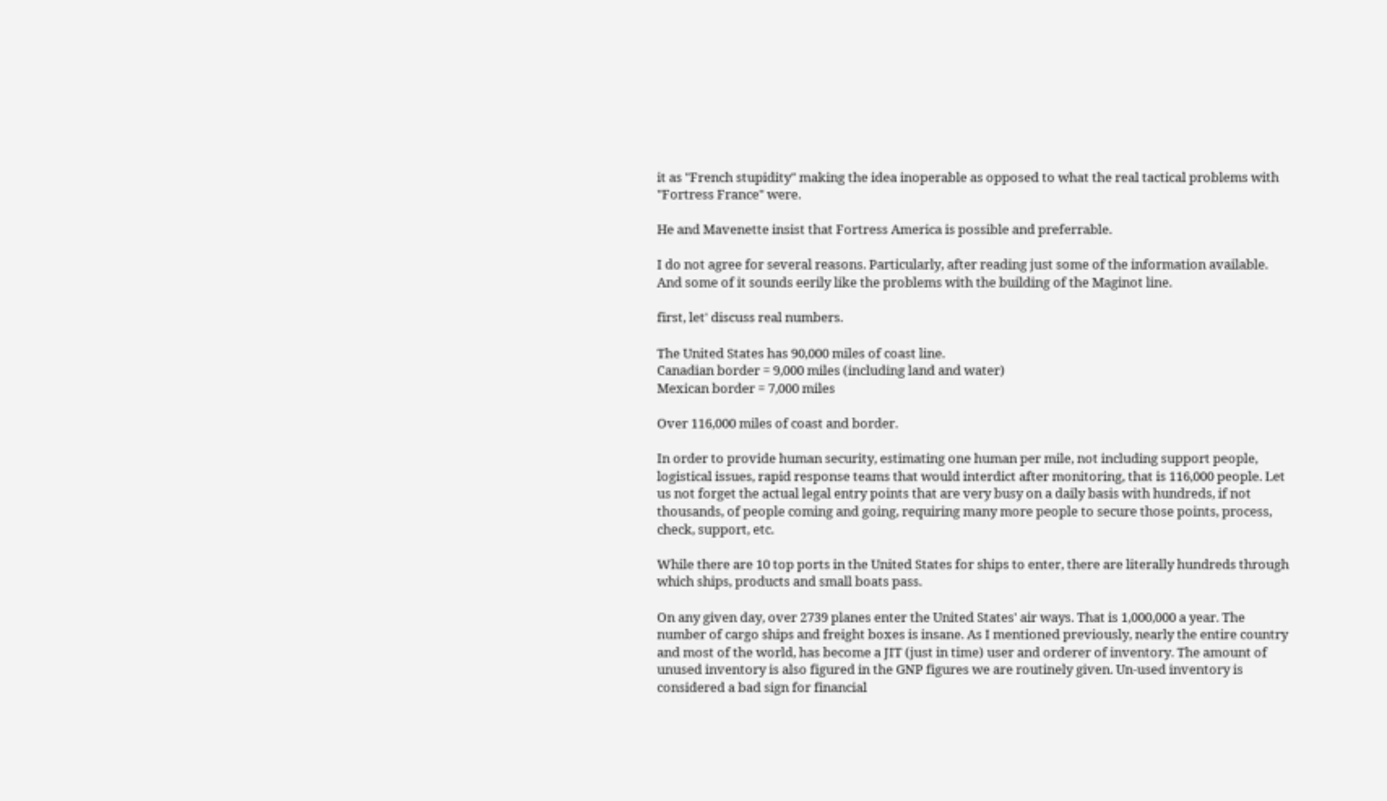it as "French stupidity" making the idea inoperable as opposed to what the real tactical problems with "Fortress France" were.

He and Mavenette insist that Fortress America is possible and preferrable.

I do not agree for several reasons. Particularly, after reading just some of the information available. And some of it sounds eerily like the problems with the building of the Maginot line.

first, let' discuss real numbers.

The United States has 90,000 miles of coast line.
Canadian border = 9,000 miles (including land and water)
Mexican border = 7,000 miles

Over 116,000 miles of coast and border.

In order to provide human security, estimating one human per mile, not including support people, logistical issues, rapid response teams that would interdict after monitoring, that is 116,000 people. Let us not forget the actual legal entry points that are very busy on a daily basis with hundreds, if not thousands, of people coming and going, requiring many more people to secure those points, process, check, support, etc.

While there are 10 top ports in the United States for ships to enter, there are literally hundreds through which ships, products and small boats pass.

On any given day, over 2739 planes enter the United States' air ways. That is 1,000,000 a year. The number of cargo ships and freight boxes is insane. As I mentioned previously, nearly the entire country and most of the world, has become a JIT (just in time) user and orderer of inventory. The amount of unused inventory is also figured in the GNP figures we are routinely given. Un-used inventory is considered a bad sign for financial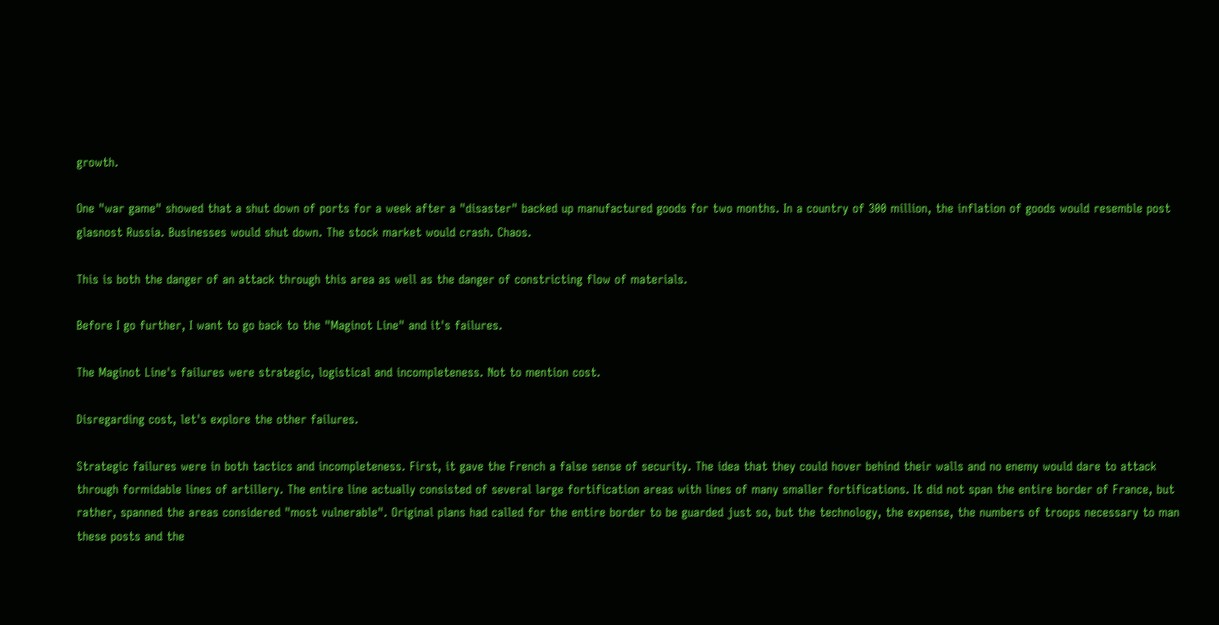growth.

One "war game" showed that a shut down of ports for a week after a "disaster" backed up manufactured goods for two months. In a country of 300 million, the inflation of goods would resemble post glasnost Russia. Businesses would shut down. The stock market would crash. Chaos.

This is both the danger of an attack through this area as well as the danger of constricting flow of materials.

Before I go further, I want to go back to the "Maginot Line" and it's failures.

The Maginot Line's failures were strategic, logistical and incompleteness. Not to mention cost.

Disregarding cost, let's explore the other failures.

Strategic failures were in both tactics and incompleteness. First, it gave the French a false sense of security. The idea that they could hover behind their walls and no enemy would dare to attack through formidable lines of artillery. The entire line actually consisted of several large fortification areas with lines of many smaller fortifications. It did not span the entire border of France, but rather, spanned the areas considered "most vulnerable". Original plans had called for the entire border to be guarded just so, but the technology, the expense, the numbers of troops necessary to man these posts and the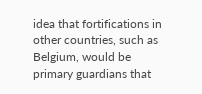idea that fortifications in other countries, such as Belgium, would be primary guardians that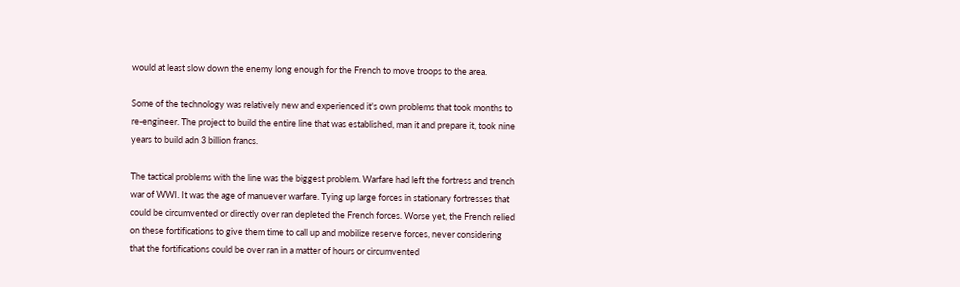would at least slow down the enemy long enough for the French to move troops to the area.

Some of the technology was relatively new and experienced it's own problems that took months to re-engineer. The project to build the entire line that was established, man it and prepare it, took nine years to build adn 3 billion francs.

The tactical problems with the line was the biggest problem. Warfare had left the fortress and trench war of WWI. It was the age of manuever warfare. Tying up large forces in stationary fortresses that could be circumvented or directly over ran depleted the French forces. Worse yet, the French relied on these fortifications to give them time to call up and mobilize reserve forces, never considering that the fortifications could be over ran in a matter of hours or circumvented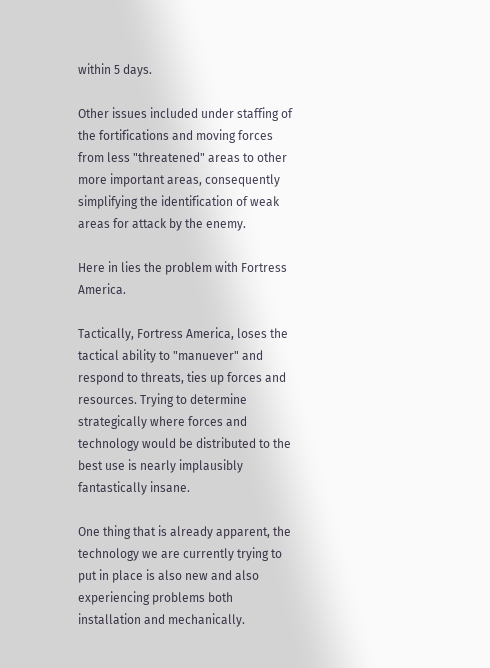within 5 days.

Other issues included under staffing of the fortifications and moving forces from less "threatened" areas to other more important areas, consequently simplifying the identification of weak areas for attack by the enemy.

Here in lies the problem with Fortress America.

Tactically, Fortress America, loses the tactical ability to "manuever" and respond to threats, ties up forces and resources. Trying to determine strategically where forces and technology would be distributed to the best use is nearly implausibly fantastically insane.

One thing that is already apparent, the technology we are currently trying to put in place is also new and also experiencing problems both installation and mechanically.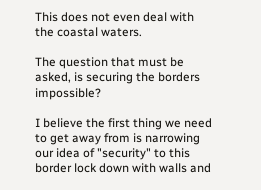This does not even deal with the coastal waters.

The question that must be asked, is securing the borders impossible?

I believe the first thing we need to get away from is narrowing our idea of "security" to this border lock down with walls and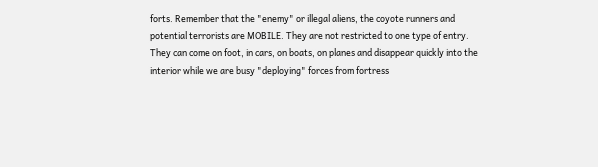forts. Remember that the "enemy" or illegal aliens, the coyote runners and potential terrorists are MOBILE. They are not restricted to one type of entry. They can come on foot, in cars, on boats, on planes and disappear quickly into the interior while we are busy "deploying" forces from fortress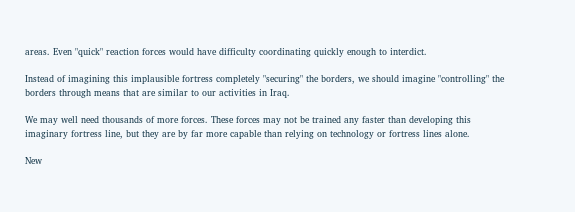areas. Even "quick" reaction forces would have difficulty coordinating quickly enough to interdict.

Instead of imagining this implausible fortress completely "securing" the borders, we should imagine "controlling" the borders through means that are similar to our activities in Iraq.

We may well need thousands of more forces. These forces may not be trained any faster than developing this imaginary fortress line, but they are by far more capable than relying on technology or fortress lines alone.

New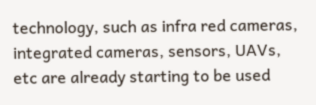technology, such as infra red cameras, integrated cameras, sensors, UAVs, etc are already starting to be used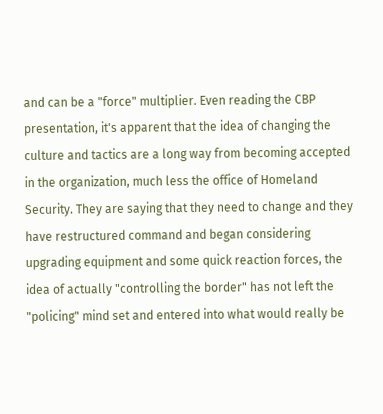and can be a "force" multiplier. Even reading the CBP presentation, it's apparent that the idea of changing the culture and tactics are a long way from becoming accepted in the organization, much less the office of Homeland Security. They are saying that they need to change and they have restructured command and began considering upgrading equipment and some quick reaction forces, the idea of actually "controlling the border" has not left the "policing" mind set and entered into what would really be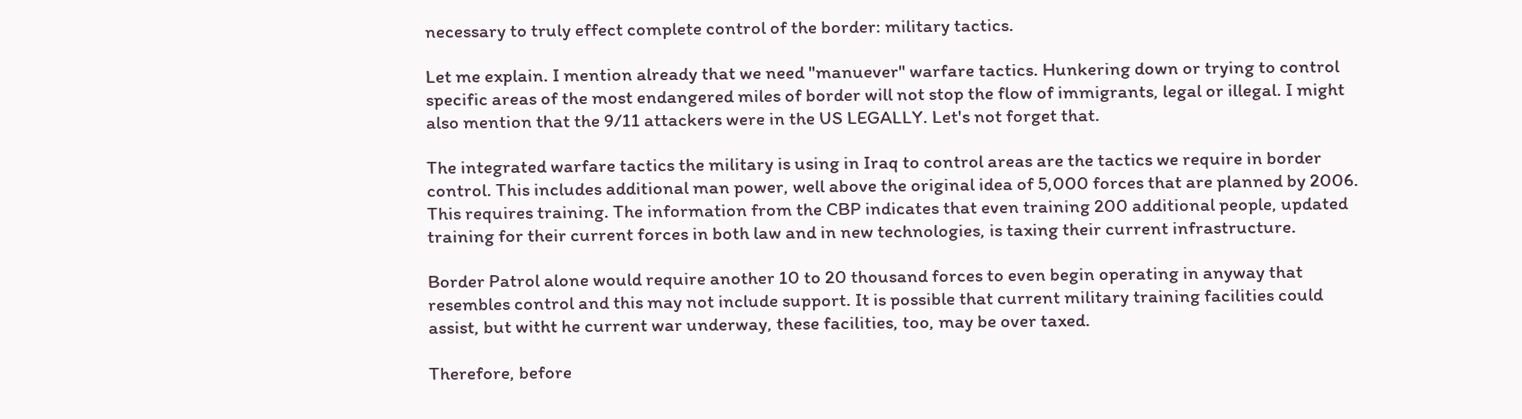necessary to truly effect complete control of the border: military tactics.

Let me explain. I mention already that we need "manuever" warfare tactics. Hunkering down or trying to control specific areas of the most endangered miles of border will not stop the flow of immigrants, legal or illegal. I might also mention that the 9/11 attackers were in the US LEGALLY. Let's not forget that.

The integrated warfare tactics the military is using in Iraq to control areas are the tactics we require in border control. This includes additional man power, well above the original idea of 5,000 forces that are planned by 2006. This requires training. The information from the CBP indicates that even training 200 additional people, updated training for their current forces in both law and in new technologies, is taxing their current infrastructure.

Border Patrol alone would require another 10 to 20 thousand forces to even begin operating in anyway that resembles control and this may not include support. It is possible that current military training facilities could assist, but witht he current war underway, these facilities, too, may be over taxed.

Therefore, before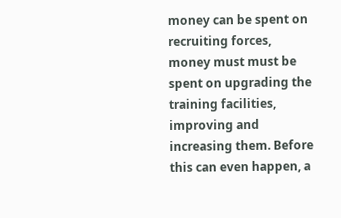money can be spent on recruiting forces, money must must be spent on upgrading the training facilities, improving and increasing them. Before this can even happen, a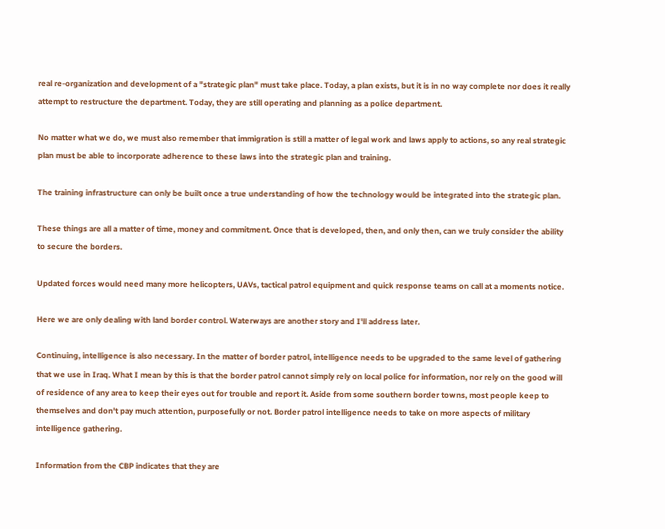real re-organization and development of a "strategic plan" must take place. Today, a plan exists, but it is in no way complete nor does it really attempt to restructure the department. Today, they are still operating and planning as a police department.

No matter what we do, we must also remember that immigration is still a matter of legal work and laws apply to actions, so any real strategic plan must be able to incorporate adherence to these laws into the strategic plan and training.

The training infrastructure can only be built once a true understanding of how the technology would be integrated into the strategic plan.

These things are all a matter of time, money and commitment. Once that is developed, then, and only then, can we truly consider the ability to secure the borders.

Updated forces would need many more helicopters, UAVs, tactical patrol equipment and quick response teams on call at a moments notice.

Here we are only dealing with land border control. Waterways are another story and I'll address later.

Continuing, intelligence is also necessary. In the matter of border patrol, intelligence needs to be upgraded to the same level of gathering that we use in Iraq. What I mean by this is that the border patrol cannot simply rely on local police for information, nor rely on the good will of residence of any area to keep their eyes out for trouble and report it. Aside from some southern border towns, most people keep to themselves and don't pay much attention, purposefully or not. Border patrol intelligence needs to take on more aspects of military intelligence gathering.

Information from the CBP indicates that they are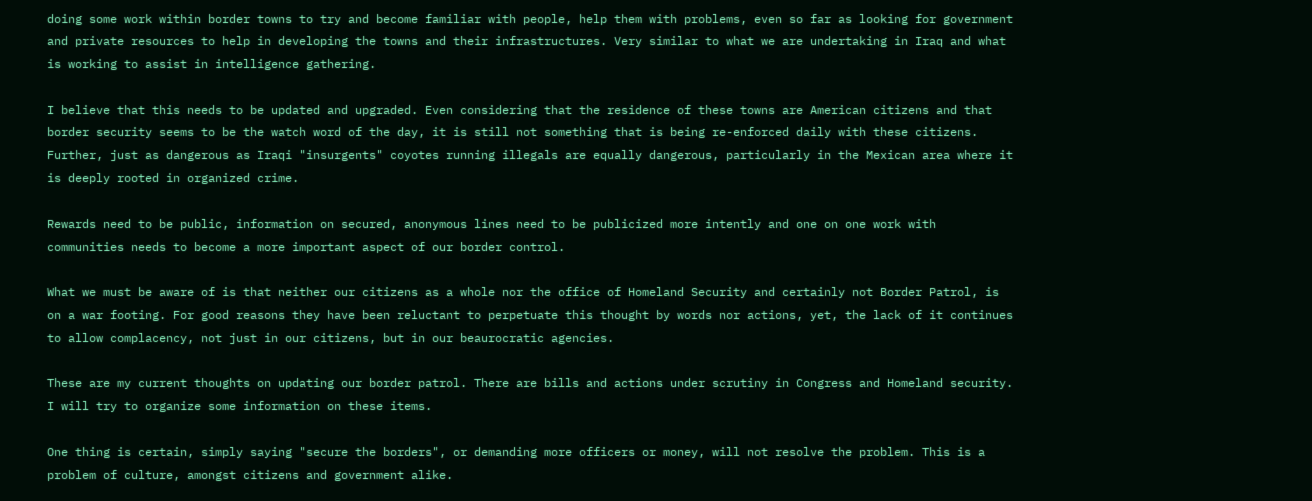doing some work within border towns to try and become familiar with people, help them with problems, even so far as looking for government and private resources to help in developing the towns and their infrastructures. Very similar to what we are undertaking in Iraq and what is working to assist in intelligence gathering.

I believe that this needs to be updated and upgraded. Even considering that the residence of these towns are American citizens and that border security seems to be the watch word of the day, it is still not something that is being re-enforced daily with these citizens. Further, just as dangerous as Iraqi "insurgents" coyotes running illegals are equally dangerous, particularly in the Mexican area where it is deeply rooted in organized crime.

Rewards need to be public, information on secured, anonymous lines need to be publicized more intently and one on one work with communities needs to become a more important aspect of our border control.

What we must be aware of is that neither our citizens as a whole nor the office of Homeland Security and certainly not Border Patrol, is on a war footing. For good reasons they have been reluctant to perpetuate this thought by words nor actions, yet, the lack of it continues to allow complacency, not just in our citizens, but in our beaurocratic agencies.

These are my current thoughts on updating our border patrol. There are bills and actions under scrutiny in Congress and Homeland security. I will try to organize some information on these items.

One thing is certain, simply saying "secure the borders", or demanding more officers or money, will not resolve the problem. This is a problem of culture, amongst citizens and government alike.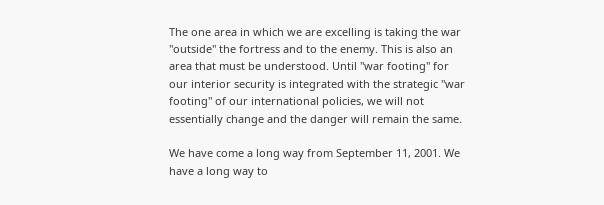The one area in which we are excelling is taking the war "outside" the fortress and to the enemy. This is also an area that must be understood. Until "war footing" for our interior security is integrated with the strategic "war footing" of our international policies, we will not essentially change and the danger will remain the same.

We have come a long way from September 11, 2001. We have a long way to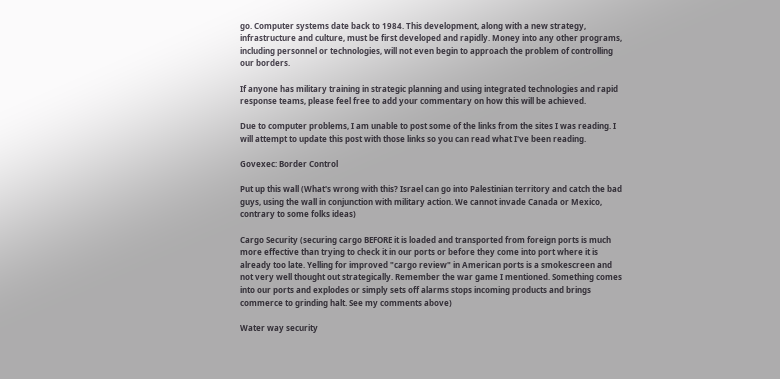go. Computer systems date back to 1984. This development, along with a new strategy, infrastructure and culture, must be first developed and rapidly. Money into any other programs, including personnel or technologies, will not even begin to approach the problem of controlling our borders.

If anyone has military training in strategic planning and using integrated technologies and rapid response teams, please feel free to add your commentary on how this will be achieved.

Due to computer problems, I am unable to post some of the links from the sites I was reading. I will attempt to update this post with those links so you can read what I've been reading.

Govexec: Border Control

Put up this wall (What's wrong with this? Israel can go into Palestinian territory and catch the bad guys, using the wall in conjunction with military action. We cannot invade Canada or Mexico, contrary to some folks ideas)

Cargo Security (securing cargo BEFORE it is loaded and transported from foreign ports is much more effective than trying to check it in our ports or before they come into port where it is already too late. Yelling for improved "cargo review" in American ports is a smokescreen and not very well thought out strategically. Remember the war game I mentioned. Something comes into our ports and explodes or simply sets off alarms stops incoming products and brings commerce to grinding halt. See my comments above)

Water way security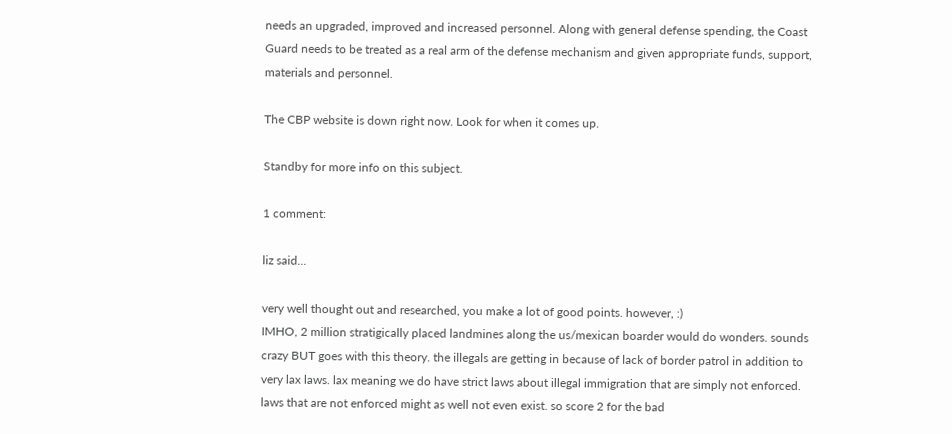needs an upgraded, improved and increased personnel. Along with general defense spending, the Coast Guard needs to be treated as a real arm of the defense mechanism and given appropriate funds, support, materials and personnel.

The CBP website is down right now. Look for when it comes up.

Standby for more info on this subject.

1 comment:

liz said...

very well thought out and researched, you make a lot of good points. however, :)
IMHO, 2 million stratigically placed landmines along the us/mexican boarder would do wonders. sounds crazy BUT goes with this theory. the illegals are getting in because of lack of border patrol in addition to very lax laws. lax meaning we do have strict laws about illegal immigration that are simply not enforced. laws that are not enforced might as well not even exist. so score 2 for the bad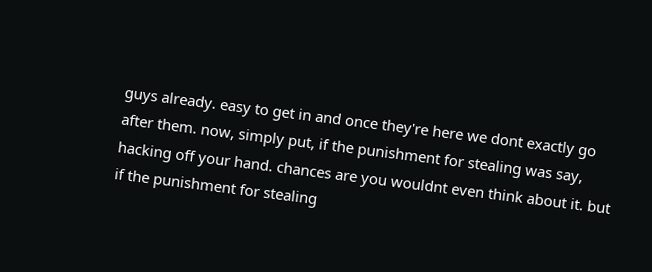guys already. easy to get in and once they're here we dont exactly go after them. now, simply put, if the punishment for stealing was say, hacking off your hand. chances are you wouldnt even think about it. but if the punishment for stealing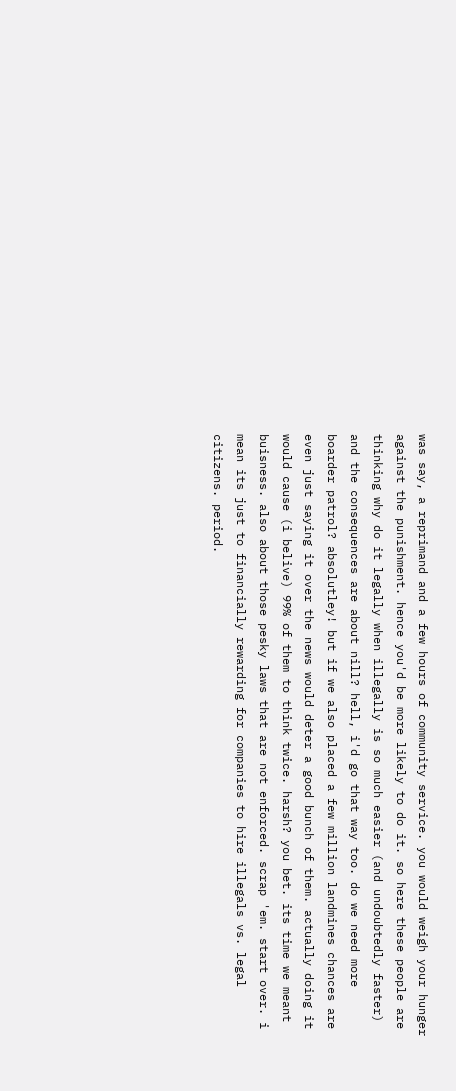was say, a reprimand and a few hours of community service. you would weigh your hunger against the punishment. hence you'd be more likely to do it. so here these people are thinking why do it legally when illegally is so much easier (and undoubtedly faster) and the consequences are about nill? hell, i'd go that way too. do we need more boarder patrol? absolutley! but if we also placed a few million landmines chances are even just saying it over the news would deter a good bunch of them. actually doing it would cause (i belive) 99% of them to think twice. harsh? you bet. its time we meant buisness. also about those pesky laws that are not enforced. scrap 'em. start over. i mean its just to financially rewarding for companies to hire illegals vs. legal citizens. period.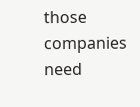those companies need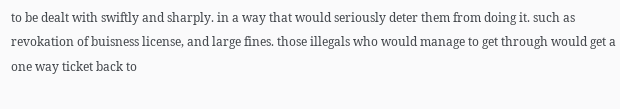to be dealt with swiftly and sharply. in a way that would seriously deter them from doing it. such as revokation of buisness license, and large fines. those illegals who would manage to get through would get a one way ticket back to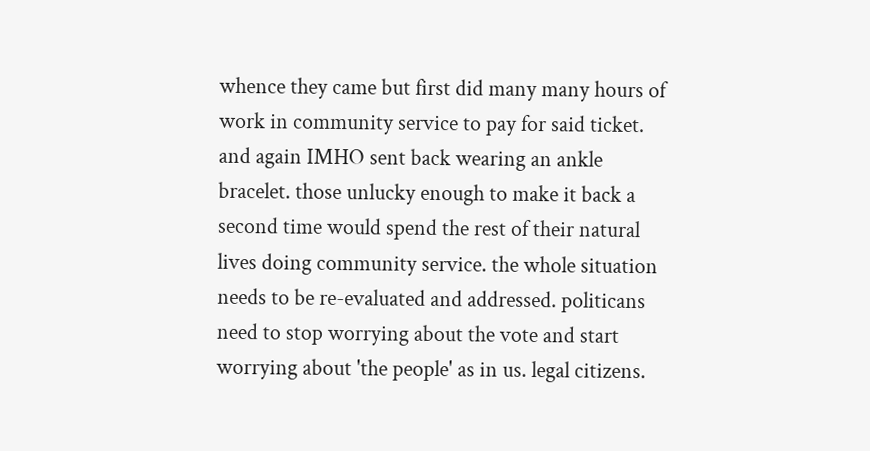whence they came but first did many many hours of work in community service to pay for said ticket. and again IMHO sent back wearing an ankle bracelet. those unlucky enough to make it back a second time would spend the rest of their natural lives doing community service. the whole situation needs to be re-evaluated and addressed. politicans need to stop worrying about the vote and start worrying about 'the people' as in us. legal citizens.